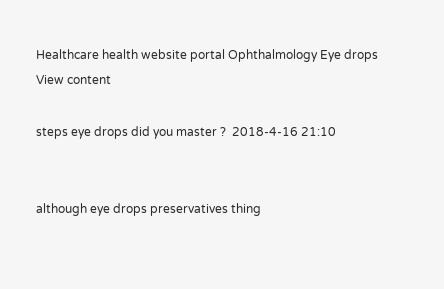Healthcare health website portal Ophthalmology Eye drops View content

steps eye drops did you master ?  2018-4-16 21:10


although eye drops preservatives thing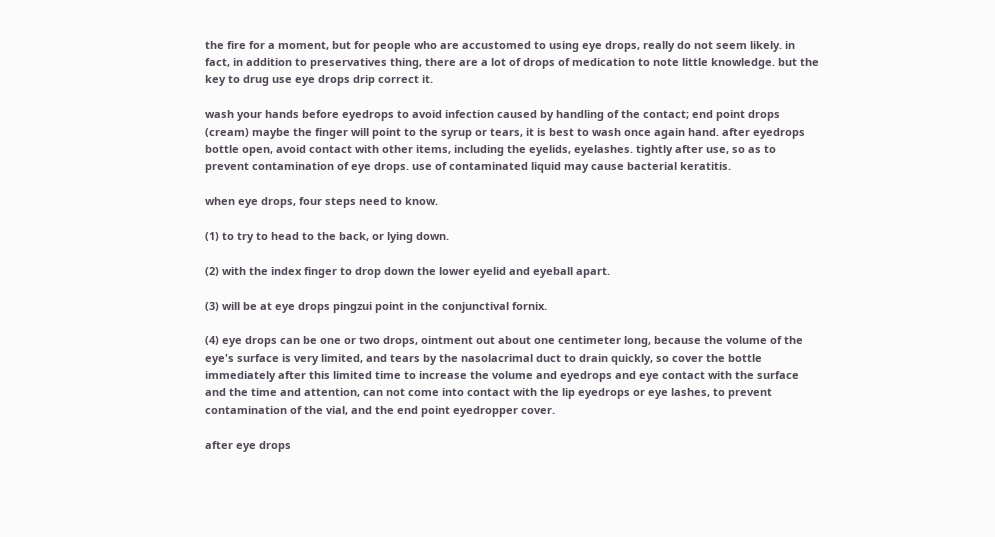the fire for a moment, but for people who are accustomed to using eye drops, really do not seem likely. in fact, in addition to preservatives thing, there are a lot of drops of medication to note little knowledge. but the key to drug use eye drops drip correct it.

wash your hands before eyedrops to avoid infection caused by handling of the contact; end point drops (cream) maybe the finger will point to the syrup or tears, it is best to wash once again hand. after eyedrops bottle open, avoid contact with other items, including the eyelids, eyelashes. tightly after use, so as to prevent contamination of eye drops. use of contaminated liquid may cause bacterial keratitis.

when eye drops, four steps need to know.

(1) to try to head to the back, or lying down.

(2) with the index finger to drop down the lower eyelid and eyeball apart.

(3) will be at eye drops pingzui point in the conjunctival fornix.

(4) eye drops can be one or two drops, ointment out about one centimeter long, because the volume of the eye's surface is very limited, and tears by the nasolacrimal duct to drain quickly, so cover the bottle immediately after this limited time to increase the volume and eyedrops and eye contact with the surface and the time and attention, can not come into contact with the lip eyedrops or eye lashes, to prevent contamination of the vial, and the end point eyedropper cover.

after eye drops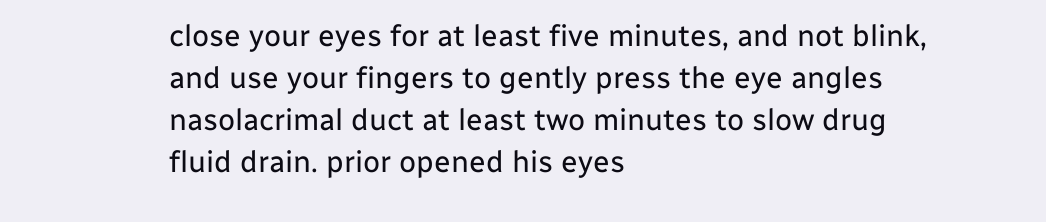close your eyes for at least five minutes, and not blink, and use your fingers to gently press the eye angles nasolacrimal duct at least two minutes to slow drug fluid drain. prior opened his eyes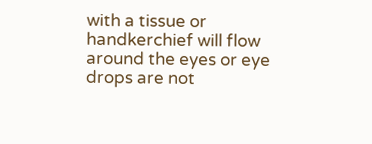with a tissue or handkerchief will flow around the eyes or eye drops are not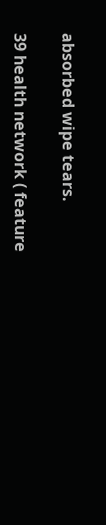absorbed wipe tears.

39 health network ( feature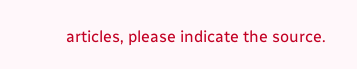articles, please indicate the source.